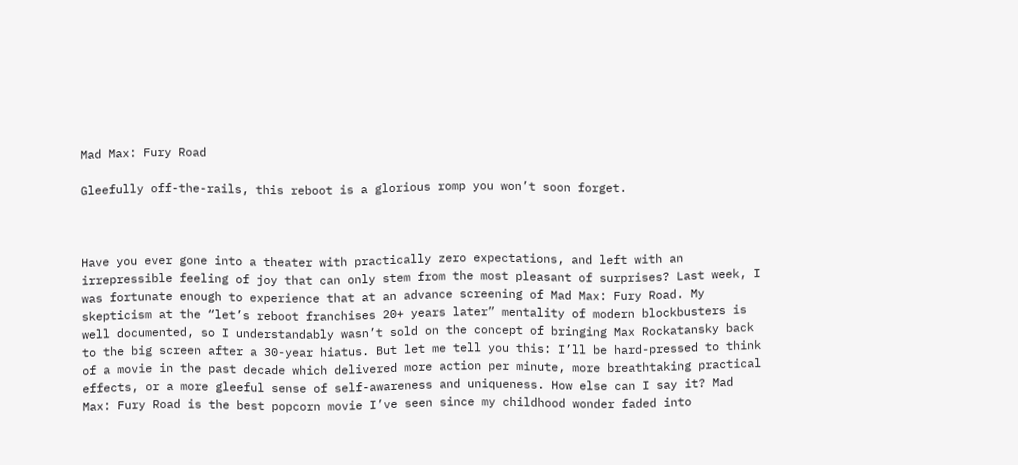Mad Max: Fury Road

Gleefully off-the-rails, this reboot is a glorious romp you won’t soon forget.



Have you ever gone into a theater with practically zero expectations, and left with an irrepressible feeling of joy that can only stem from the most pleasant of surprises? Last week, I was fortunate enough to experience that at an advance screening of Mad Max: Fury Road. My skepticism at the “let’s reboot franchises 20+ years later” mentality of modern blockbusters is well documented, so I understandably wasn’t sold on the concept of bringing Max Rockatansky back to the big screen after a 30-year hiatus. But let me tell you this: I’ll be hard-pressed to think of a movie in the past decade which delivered more action per minute, more breathtaking practical effects, or a more gleeful sense of self-awareness and uniqueness. How else can I say it? Mad Max: Fury Road is the best popcorn movie I’ve seen since my childhood wonder faded into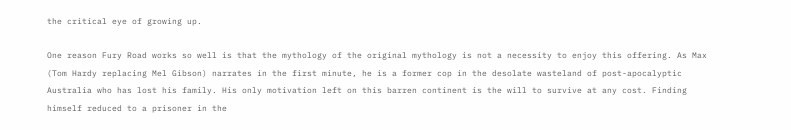the critical eye of growing up.

One reason Fury Road works so well is that the mythology of the original mythology is not a necessity to enjoy this offering. As Max (Tom Hardy replacing Mel Gibson) narrates in the first minute, he is a former cop in the desolate wasteland of post-apocalyptic Australia who has lost his family. His only motivation left on this barren continent is the will to survive at any cost. Finding himself reduced to a prisoner in the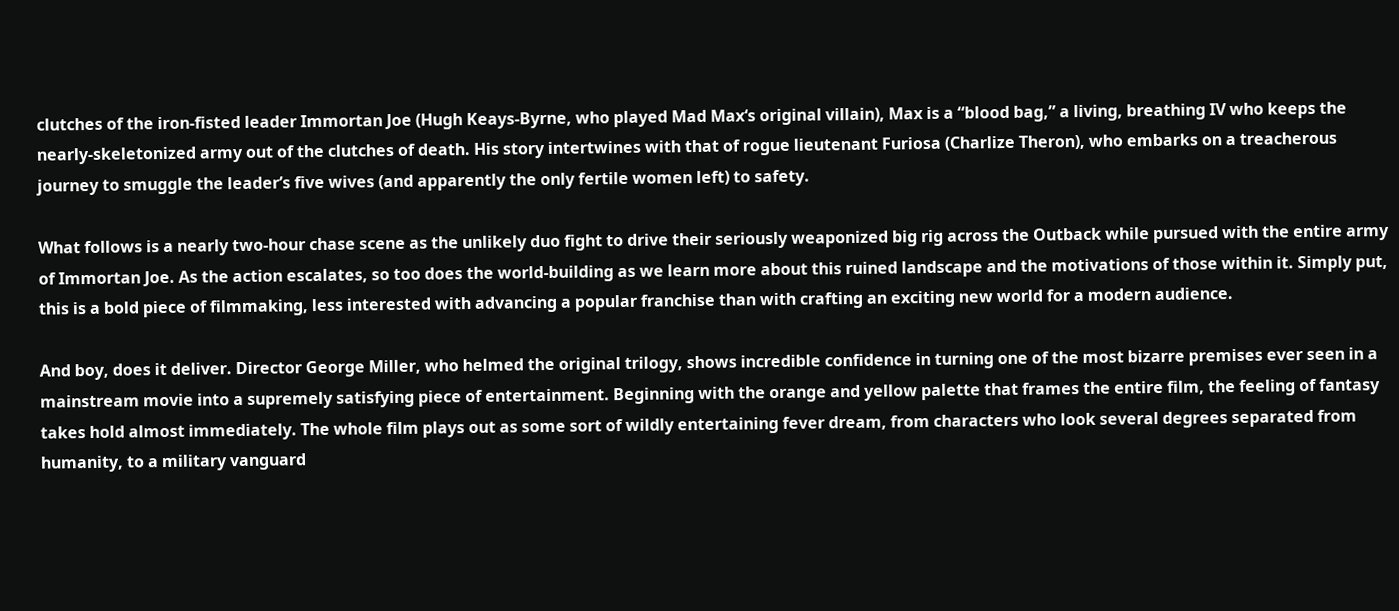clutches of the iron-fisted leader Immortan Joe (Hugh Keays-Byrne, who played Mad Max‘s original villain), Max is a “blood bag,” a living, breathing IV who keeps the nearly-skeletonized army out of the clutches of death. His story intertwines with that of rogue lieutenant Furiosa (Charlize Theron), who embarks on a treacherous journey to smuggle the leader’s five wives (and apparently the only fertile women left) to safety.

What follows is a nearly two-hour chase scene as the unlikely duo fight to drive their seriously weaponized big rig across the Outback while pursued with the entire army of Immortan Joe. As the action escalates, so too does the world-building as we learn more about this ruined landscape and the motivations of those within it. Simply put, this is a bold piece of filmmaking, less interested with advancing a popular franchise than with crafting an exciting new world for a modern audience.

And boy, does it deliver. Director George Miller, who helmed the original trilogy, shows incredible confidence in turning one of the most bizarre premises ever seen in a mainstream movie into a supremely satisfying piece of entertainment. Beginning with the orange and yellow palette that frames the entire film, the feeling of fantasy takes hold almost immediately. The whole film plays out as some sort of wildly entertaining fever dream, from characters who look several degrees separated from humanity, to a military vanguard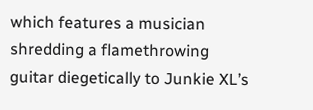which features a musician shredding a flamethrowing guitar diegetically to Junkie XL’s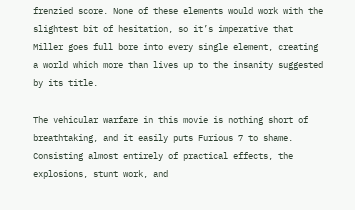frenzied score. None of these elements would work with the slightest bit of hesitation, so it’s imperative that Miller goes full bore into every single element, creating a world which more than lives up to the insanity suggested by its title.

The vehicular warfare in this movie is nothing short of breathtaking, and it easily puts Furious 7 to shame. Consisting almost entirely of practical effects, the explosions, stunt work, and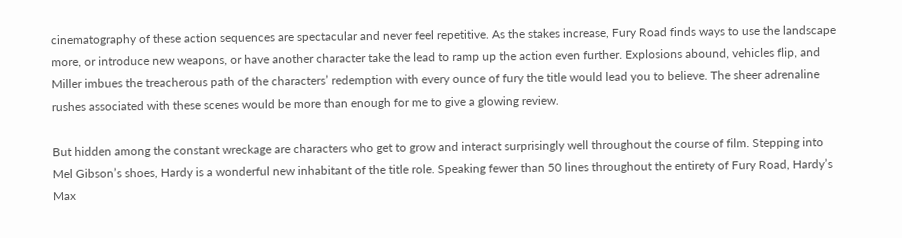cinematography of these action sequences are spectacular and never feel repetitive. As the stakes increase, Fury Road finds ways to use the landscape more, or introduce new weapons, or have another character take the lead to ramp up the action even further. Explosions abound, vehicles flip, and Miller imbues the treacherous path of the characters’ redemption with every ounce of fury the title would lead you to believe. The sheer adrenaline rushes associated with these scenes would be more than enough for me to give a glowing review.

But hidden among the constant wreckage are characters who get to grow and interact surprisingly well throughout the course of film. Stepping into Mel Gibson’s shoes, Hardy is a wonderful new inhabitant of the title role. Speaking fewer than 50 lines throughout the entirety of Fury Road, Hardy’s Max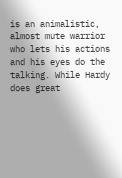is an animalistic, almost mute warrior who lets his actions and his eyes do the talking. While Hardy does great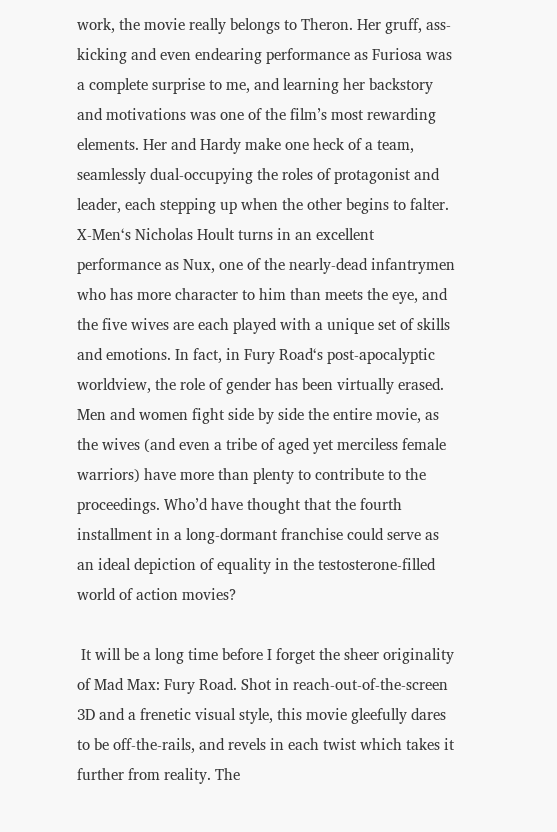work, the movie really belongs to Theron. Her gruff, ass-kicking and even endearing performance as Furiosa was a complete surprise to me, and learning her backstory and motivations was one of the film’s most rewarding elements. Her and Hardy make one heck of a team, seamlessly dual-occupying the roles of protagonist and leader, each stepping up when the other begins to falter. X-Men‘s Nicholas Hoult turns in an excellent performance as Nux, one of the nearly-dead infantrymen who has more character to him than meets the eye, and the five wives are each played with a unique set of skills and emotions. In fact, in Fury Road‘s post-apocalyptic worldview, the role of gender has been virtually erased. Men and women fight side by side the entire movie, as the wives (and even a tribe of aged yet merciless female warriors) have more than plenty to contribute to the proceedings. Who’d have thought that the fourth installment in a long-dormant franchise could serve as an ideal depiction of equality in the testosterone-filled world of action movies?

 It will be a long time before I forget the sheer originality of Mad Max: Fury Road. Shot in reach-out-of-the-screen 3D and a frenetic visual style, this movie gleefully dares to be off-the-rails, and revels in each twist which takes it further from reality. The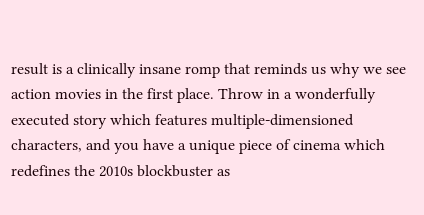result is a clinically insane romp that reminds us why we see action movies in the first place. Throw in a wonderfully executed story which features multiple-dimensioned characters, and you have a unique piece of cinema which redefines the 2010s blockbuster as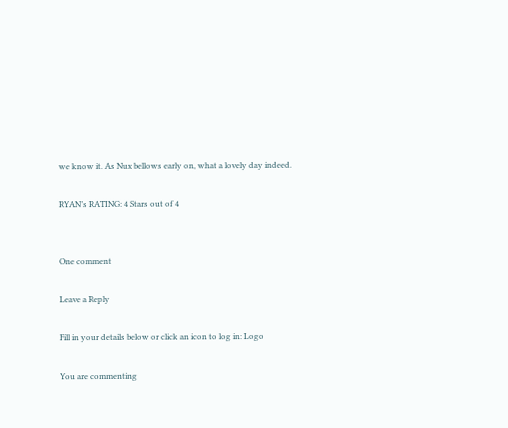we know it. As Nux bellows early on, what a lovely day indeed.

RYAN’s RATING: 4 Stars out of 4


One comment

Leave a Reply

Fill in your details below or click an icon to log in: Logo

You are commenting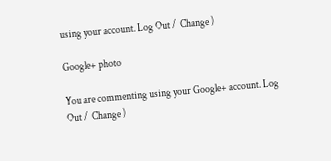using your account. Log Out /  Change )

Google+ photo

You are commenting using your Google+ account. Log Out /  Change )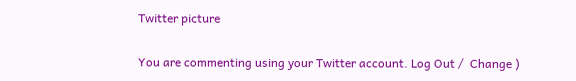Twitter picture

You are commenting using your Twitter account. Log Out /  Change )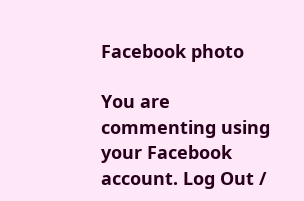Facebook photo

You are commenting using your Facebook account. Log Out /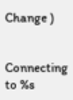Change )


Connecting to %s